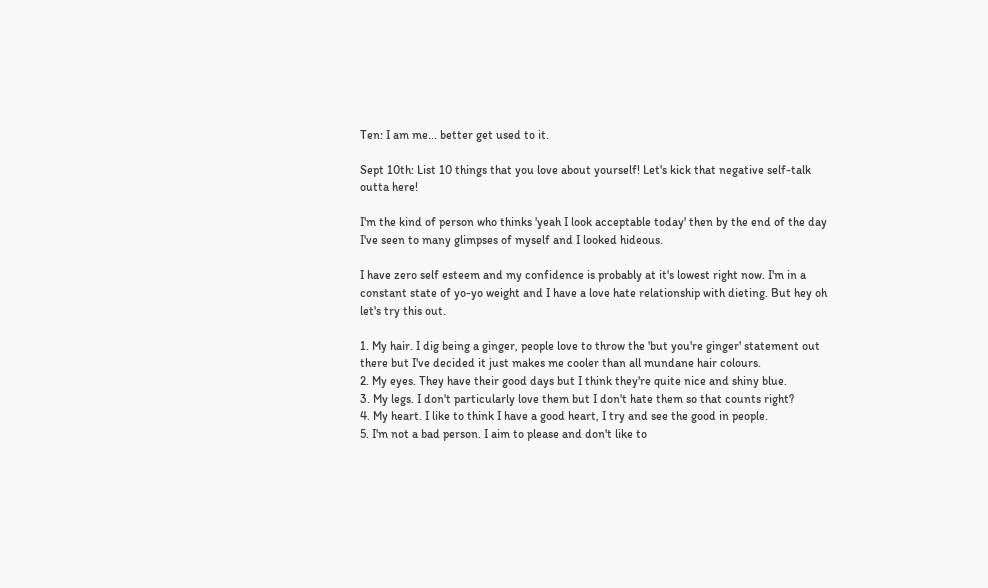Ten: I am me... better get used to it.

Sept 10th: List 10 things that you love about yourself! Let's kick that negative self-talk outta here!

I'm the kind of person who thinks 'yeah I look acceptable today' then by the end of the day I've seen to many glimpses of myself and I looked hideous.

I have zero self esteem and my confidence is probably at it's lowest right now. I'm in a constant state of yo-yo weight and I have a love hate relationship with dieting. But hey oh let's try this out.

1. My hair. I dig being a ginger, people love to throw the 'but you're ginger' statement out there but I've decided it just makes me cooler than all mundane hair colours.
2. My eyes. They have their good days but I think they're quite nice and shiny blue.
3. My legs. I don't particularly love them but I don't hate them so that counts right?
4. My heart. I like to think I have a good heart, I try and see the good in people.
5. I'm not a bad person. I aim to please and don't like to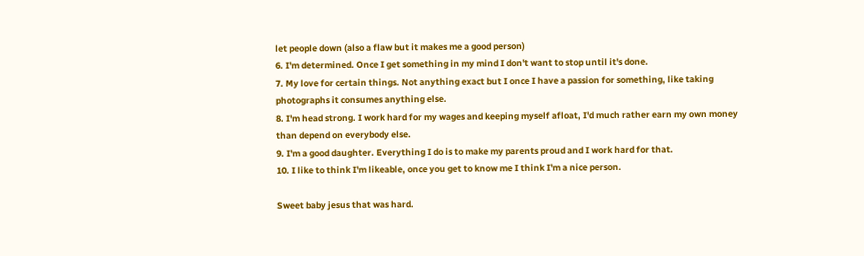let people down (also a flaw but it makes me a good person)
6. I'm determined. Once I get something in my mind I don't want to stop until it's done.
7. My love for certain things. Not anything exact but I once I have a passion for something, like taking photographs it consumes anything else.
8. I'm head strong. I work hard for my wages and keeping myself afloat, I'd much rather earn my own money than depend on everybody else.
9. I'm a good daughter. Everything I do is to make my parents proud and I work hard for that.
10. I like to think I'm likeable, once you get to know me I think I'm a nice person.

Sweet baby jesus that was hard.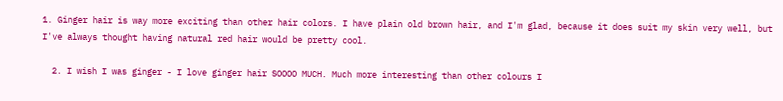1. Ginger hair is way more exciting than other hair colors. I have plain old brown hair, and I'm glad, because it does suit my skin very well, but I've always thought having natural red hair would be pretty cool.

  2. I wish I was ginger - I love ginger hair SOOOO MUCH. Much more interesting than other colours I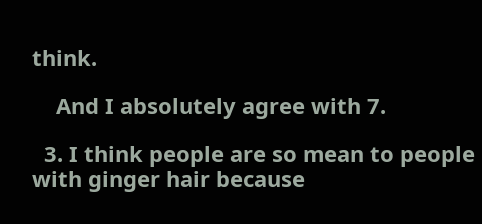think.

    And I absolutely agree with 7.

  3. I think people are so mean to people with ginger hair because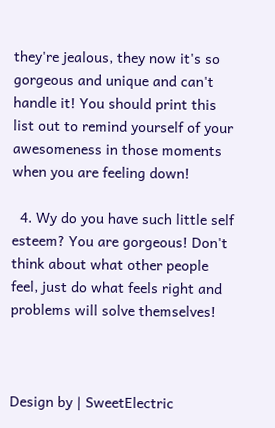they're jealous, they now it's so gorgeous and unique and can't handle it! You should print this list out to remind yourself of your awesomeness in those moments when you are feeling down!

  4. Wy do you have such little self esteem? You are gorgeous! Don't think about what other people feel, just do what feels right and problems will solve themselves!



Design by | SweetElectric